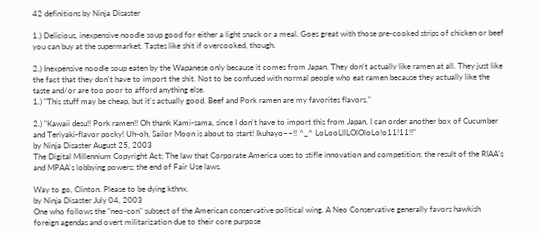42 definitions by Ninja Disaster

1.) Delicious, inexpensive noodle soup good for either a light snack or a meal. Goes great with those pre-cooked strips of chicken or beef you can buy at the supermarket. Tastes like shit if overcooked, though.

2.) Inexpensive noodle soup eaten by the Wapanese only because it comes from Japan. They don't actually like ramen at all. They just like the fact that they don't have to import the shit. Not to be confused with normal people who eat ramen because they actually like the taste and/or are too poor to afford anything else.
1.) "This stuff may be cheap, but it's actually good. Beef and Pork ramen are my favorites flavors."

2.) "Kawaii desu!! Pork ramen!! Oh thank Kami-sama, since I don't have to import this from Japan, I can order another box of Cucumber and Teriyaki-flavor pocky! Uh-oh, Sailor Moon is about to start! Ikuhayo~~!! ^_^ LoLooLllLOlOloLo!o11!11!!"
by Ninja Disaster August 25, 2003
The Digital Millennium Copyright Act; The law that Corporate America uses to stifle innovation and competition; the result of the RIAA's and MPAA's lobbying powers; the end of Fair Use laws.

Way to go, Clinton. Please to be dying kthnx.
by Ninja Disaster July 04, 2003
One who follows the "neo-con" subsect of the American conservative political wing. A Neo Conservative generally favors hawkish foreign agendas and overt militarization due to their core purpose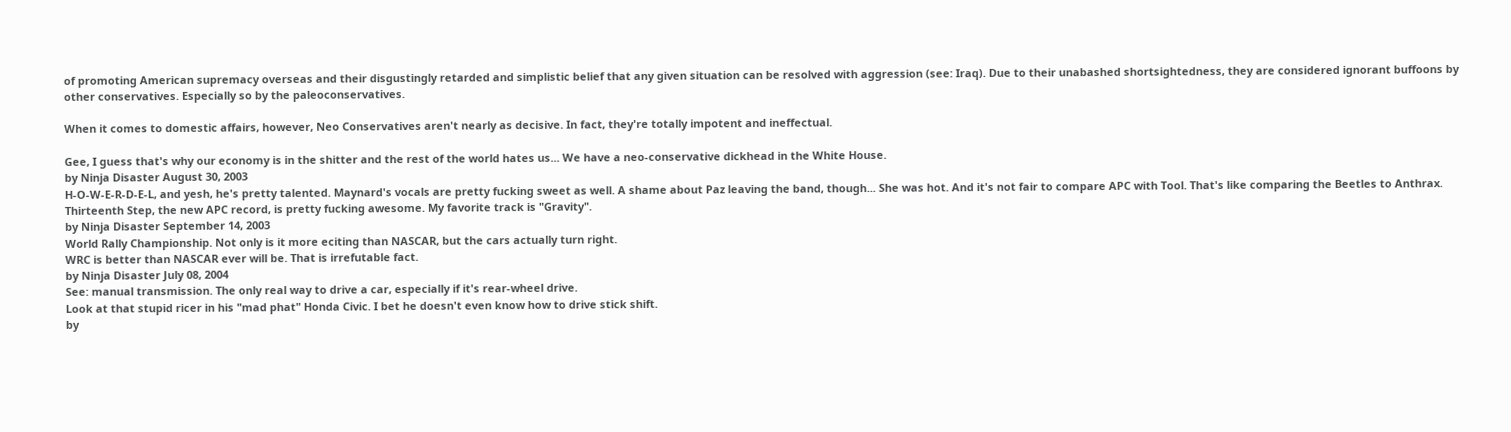of promoting American supremacy overseas and their disgustingly retarded and simplistic belief that any given situation can be resolved with aggression (see: Iraq). Due to their unabashed shortsightedness, they are considered ignorant buffoons by other conservatives. Especially so by the paleoconservatives.

When it comes to domestic affairs, however, Neo Conservatives aren't nearly as decisive. In fact, they're totally impotent and ineffectual.

Gee, I guess that's why our economy is in the shitter and the rest of the world hates us... We have a neo-conservative dickhead in the White House.
by Ninja Disaster August 30, 2003
H-O-W-E-R-D-E-L, and yesh, he's pretty talented. Maynard's vocals are pretty fucking sweet as well. A shame about Paz leaving the band, though... She was hot. And it's not fair to compare APC with Tool. That's like comparing the Beetles to Anthrax.
Thirteenth Step, the new APC record, is pretty fucking awesome. My favorite track is "Gravity".
by Ninja Disaster September 14, 2003
World Rally Championship. Not only is it more eciting than NASCAR, but the cars actually turn right.
WRC is better than NASCAR ever will be. That is irrefutable fact.
by Ninja Disaster July 08, 2004
See: manual transmission. The only real way to drive a car, especially if it's rear-wheel drive.
Look at that stupid ricer in his "mad phat" Honda Civic. I bet he doesn't even know how to drive stick shift.
by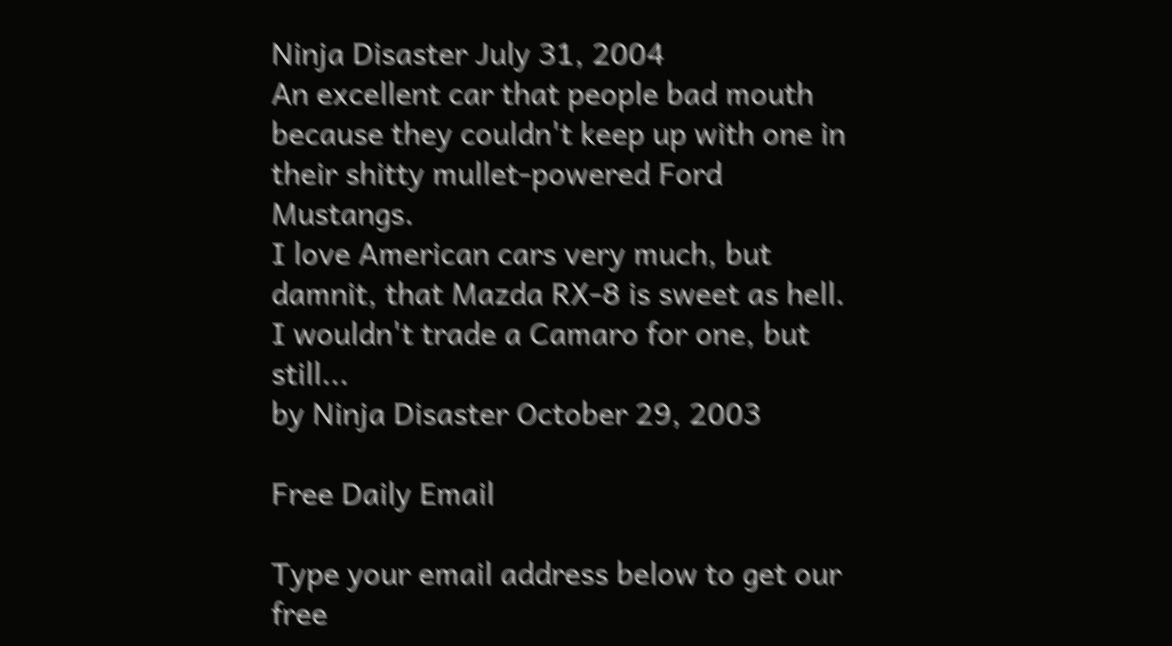Ninja Disaster July 31, 2004
An excellent car that people bad mouth because they couldn't keep up with one in their shitty mullet-powered Ford Mustangs.
I love American cars very much, but damnit, that Mazda RX-8 is sweet as hell. I wouldn't trade a Camaro for one, but still...
by Ninja Disaster October 29, 2003

Free Daily Email

Type your email address below to get our free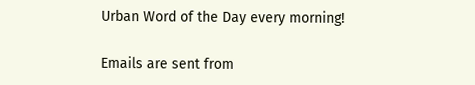Urban Word of the Day every morning!

Emails are sent from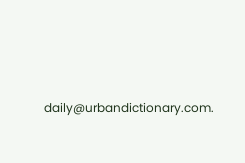daily@urbandictionary.com.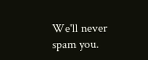We'll never spam you.